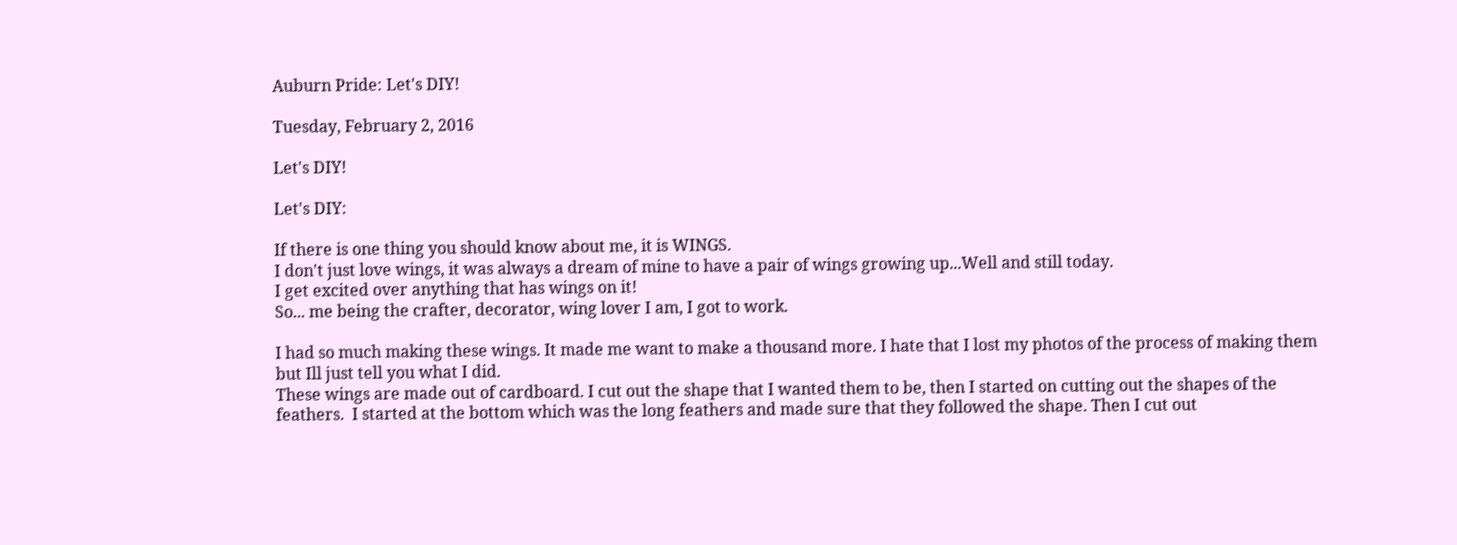Auburn Pride: Let's DIY!

Tuesday, February 2, 2016

Let's DIY!

Let's DIY:

If there is one thing you should know about me, it is WINGS.
I don't just love wings, it was always a dream of mine to have a pair of wings growing up...Well and still today.
I get excited over anything that has wings on it!
So... me being the crafter, decorator, wing lover I am, I got to work.

I had so much making these wings. It made me want to make a thousand more. I hate that I lost my photos of the process of making them but Ill just tell you what I did.
These wings are made out of cardboard. I cut out the shape that I wanted them to be, then I started on cutting out the shapes of the feathers.  I started at the bottom which was the long feathers and made sure that they followed the shape. Then I cut out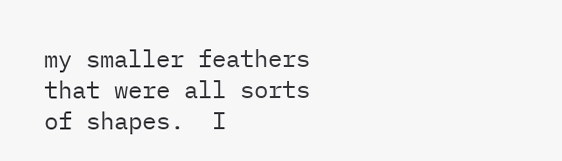my smaller feathers that were all sorts of shapes.  I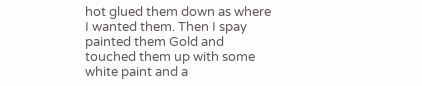hot glued them down as where I wanted them. Then I spay painted them Gold and touched them up with some white paint and a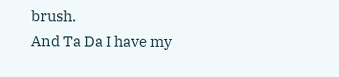brush.
And Ta Da I have my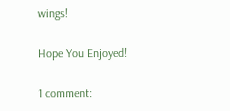wings!

Hope You Enjoyed!

1 comment: